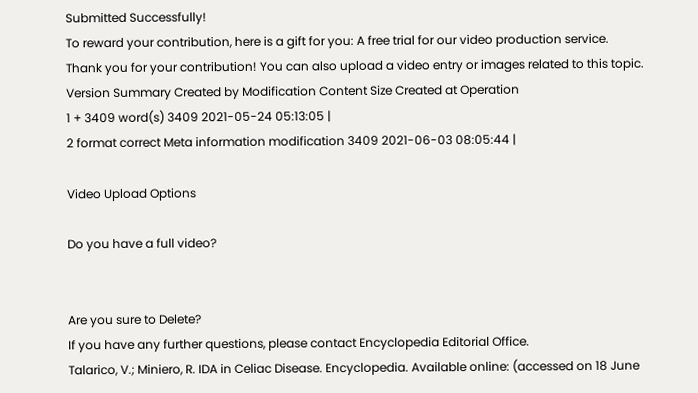Submitted Successfully!
To reward your contribution, here is a gift for you: A free trial for our video production service.
Thank you for your contribution! You can also upload a video entry or images related to this topic.
Version Summary Created by Modification Content Size Created at Operation
1 + 3409 word(s) 3409 2021-05-24 05:13:05 |
2 format correct Meta information modification 3409 2021-06-03 08:05:44 |

Video Upload Options

Do you have a full video?


Are you sure to Delete?
If you have any further questions, please contact Encyclopedia Editorial Office.
Talarico, V.; Miniero, R. IDA in Celiac Disease. Encyclopedia. Available online: (accessed on 18 June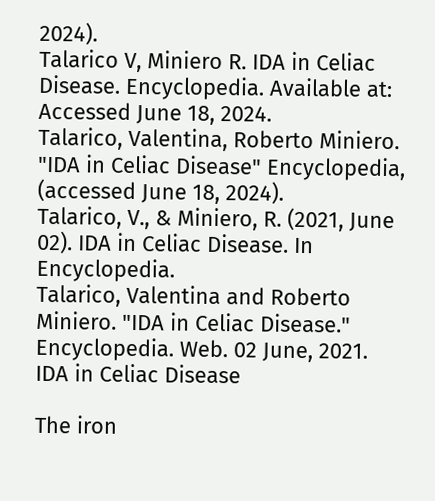2024).
Talarico V, Miniero R. IDA in Celiac Disease. Encyclopedia. Available at: Accessed June 18, 2024.
Talarico, Valentina, Roberto Miniero. "IDA in Celiac Disease" Encyclopedia, (accessed June 18, 2024).
Talarico, V., & Miniero, R. (2021, June 02). IDA in Celiac Disease. In Encyclopedia.
Talarico, Valentina and Roberto Miniero. "IDA in Celiac Disease." Encyclopedia. Web. 02 June, 2021.
IDA in Celiac Disease

The iron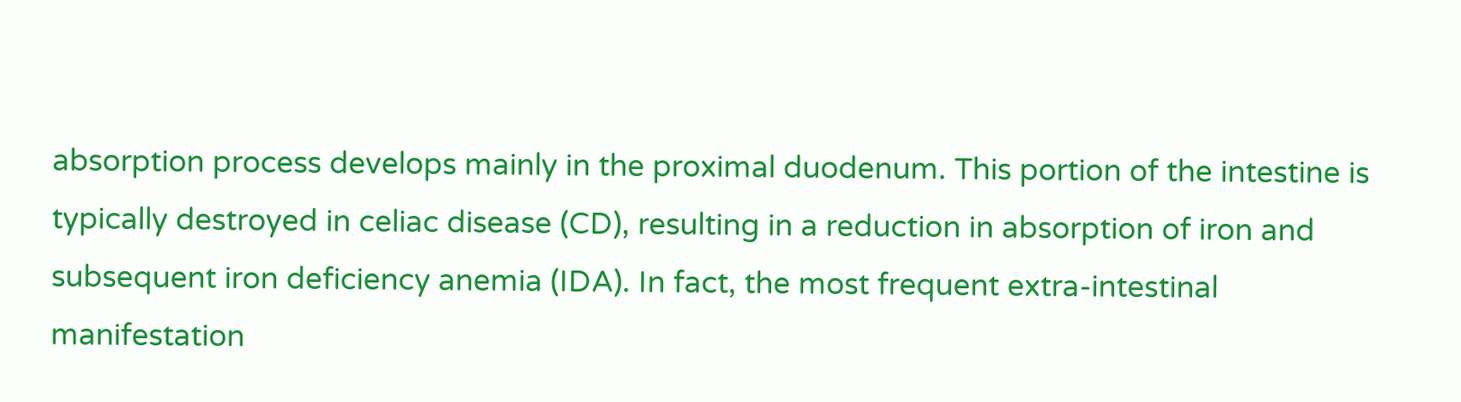absorption process develops mainly in the proximal duodenum. This portion of the intestine is typically destroyed in celiac disease (CD), resulting in a reduction in absorption of iron and subsequent iron deficiency anemia (IDA). In fact, the most frequent extra-intestinal manifestation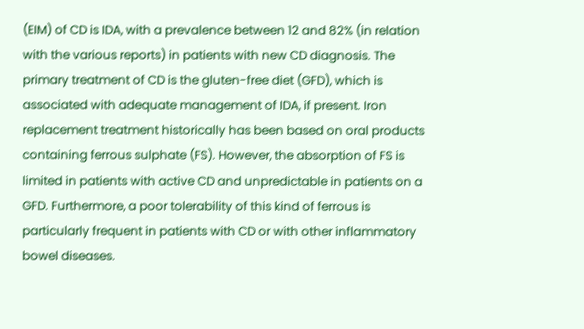(EIM) of CD is IDA, with a prevalence between 12 and 82% (in relation with the various reports) in patients with new CD diagnosis. The primary treatment of CD is the gluten-free diet (GFD), which is associated with adequate management of IDA, if present. Iron replacement treatment historically has been based on oral products containing ferrous sulphate (FS). However, the absorption of FS is limited in patients with active CD and unpredictable in patients on a GFD. Furthermore, a poor tolerability of this kind of ferrous is particularly frequent in patients with CD or with other inflammatory bowel diseases.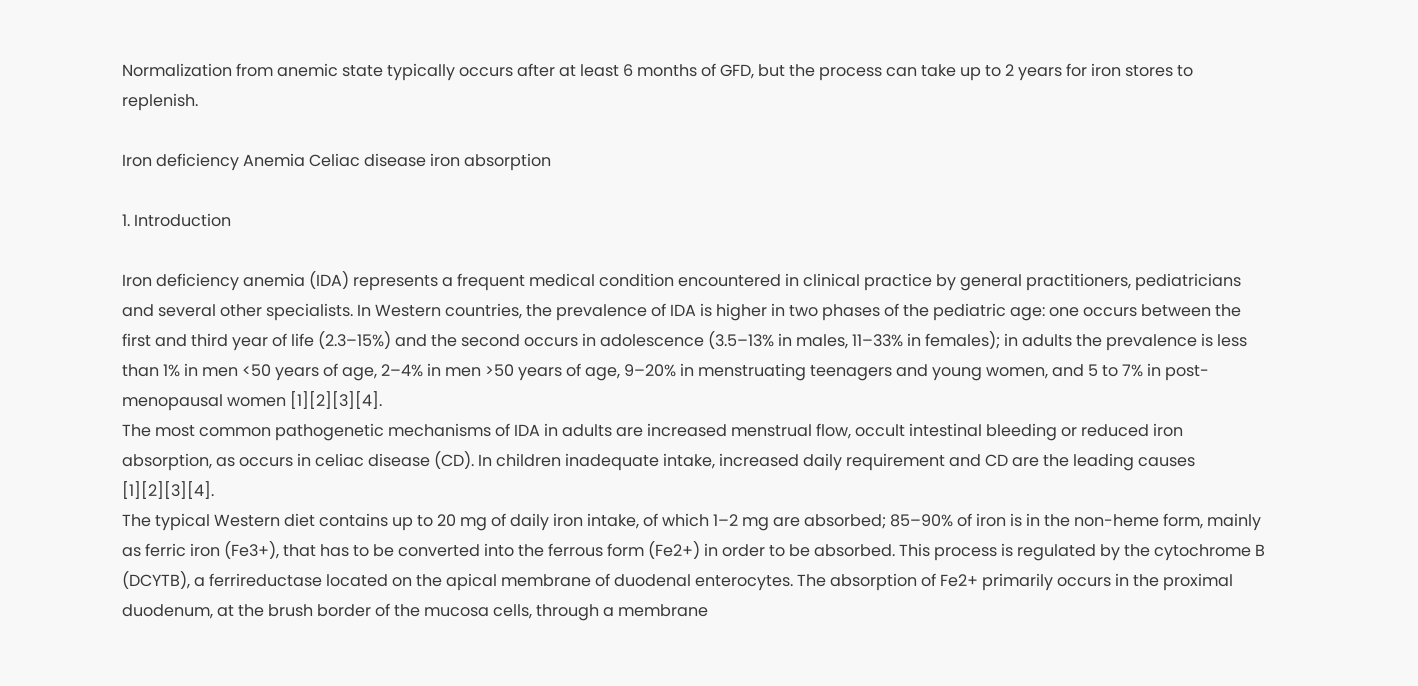Normalization from anemic state typically occurs after at least 6 months of GFD, but the process can take up to 2 years for iron stores to replenish.

Iron deficiency Anemia Celiac disease iron absorption

1. Introduction

Iron deficiency anemia (IDA) represents a frequent medical condition encountered in clinical practice by general practitioners, pediatricians and several other specialists. In Western countries, the prevalence of IDA is higher in two phases of the pediatric age: one occurs between the first and third year of life (2.3–15%) and the second occurs in adolescence (3.5–13% in males, 11–33% in females); in adults the prevalence is less than 1% in men <50 years of age, 2–4% in men >50 years of age, 9–20% in menstruating teenagers and young women, and 5 to 7% in post-menopausal women [1][2][3][4].
The most common pathogenetic mechanisms of IDA in adults are increased menstrual flow, occult intestinal bleeding or reduced iron absorption, as occurs in celiac disease (CD). In children inadequate intake, increased daily requirement and CD are the leading causes [1][2][3][4].
The typical Western diet contains up to 20 mg of daily iron intake, of which 1–2 mg are absorbed; 85–90% of iron is in the non-heme form, mainly as ferric iron (Fe3+), that has to be converted into the ferrous form (Fe2+) in order to be absorbed. This process is regulated by the cytochrome B (DCYTB), a ferrireductase located on the apical membrane of duodenal enterocytes. The absorption of Fe2+ primarily occurs in the proximal duodenum, at the brush border of the mucosa cells, through a membrane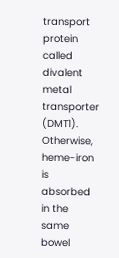transport protein called divalent metal transporter (DMT1). Otherwise, heme-iron is absorbed in the same bowel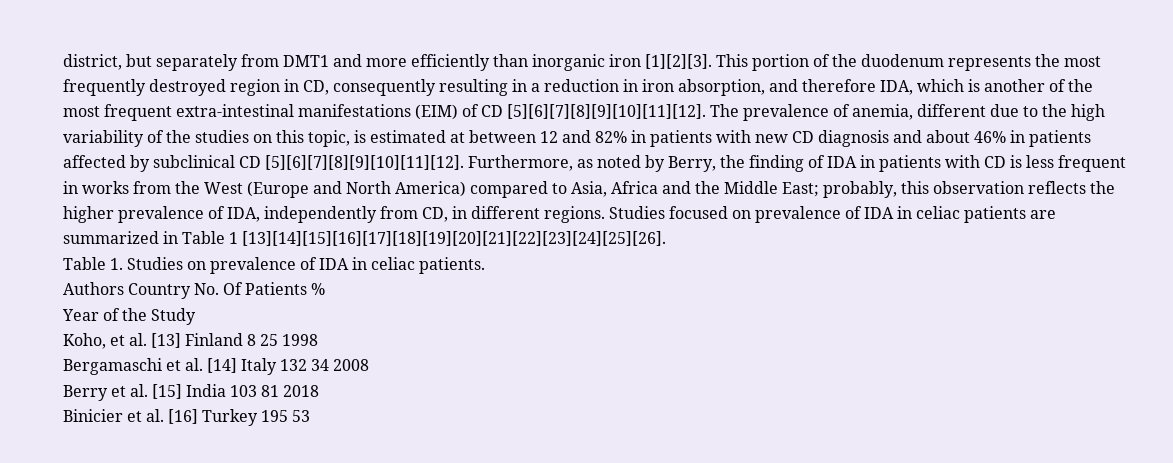district, but separately from DMT1 and more efficiently than inorganic iron [1][2][3]. This portion of the duodenum represents the most frequently destroyed region in CD, consequently resulting in a reduction in iron absorption, and therefore IDA, which is another of the most frequent extra-intestinal manifestations (EIM) of CD [5][6][7][8][9][10][11][12]. The prevalence of anemia, different due to the high variability of the studies on this topic, is estimated at between 12 and 82% in patients with new CD diagnosis and about 46% in patients affected by subclinical CD [5][6][7][8][9][10][11][12]. Furthermore, as noted by Berry, the finding of IDA in patients with CD is less frequent in works from the West (Europe and North America) compared to Asia, Africa and the Middle East; probably, this observation reflects the higher prevalence of IDA, independently from CD, in different regions. Studies focused on prevalence of IDA in celiac patients are summarized in Table 1 [13][14][15][16][17][18][19][20][21][22][23][24][25][26].
Table 1. Studies on prevalence of IDA in celiac patients.
Authors Country No. Of Patients %
Year of the Study
Koho, et al. [13] Finland 8 25 1998
Bergamaschi et al. [14] Italy 132 34 2008
Berry et al. [15] India 103 81 2018
Binicier et al. [16] Turkey 195 53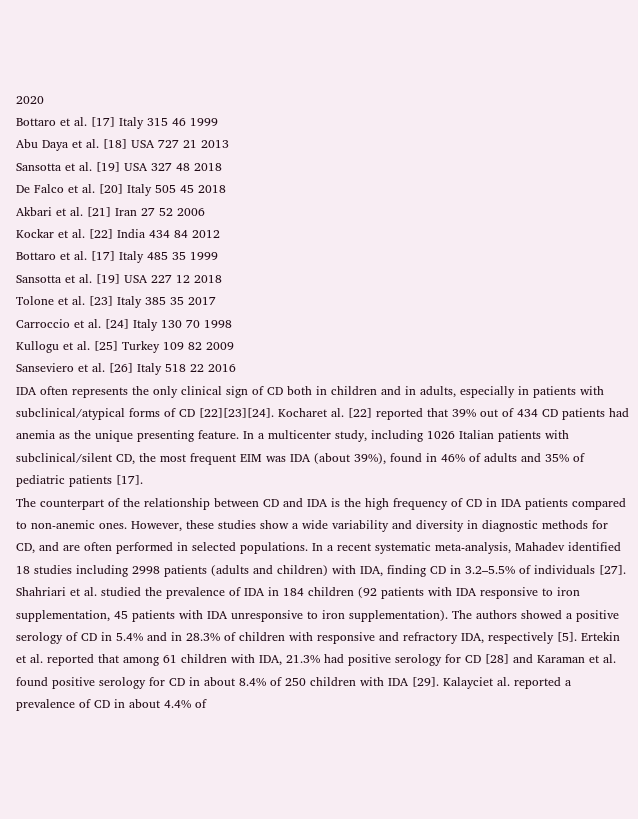2020
Bottaro et al. [17] Italy 315 46 1999
Abu Daya et al. [18] USA 727 21 2013
Sansotta et al. [19] USA 327 48 2018
De Falco et al. [20] Italy 505 45 2018
Akbari et al. [21] Iran 27 52 2006
Kockar et al. [22] India 434 84 2012
Bottaro et al. [17] Italy 485 35 1999
Sansotta et al. [19] USA 227 12 2018
Tolone et al. [23] Italy 385 35 2017
Carroccio et al. [24] Italy 130 70 1998
Kullogu et al. [25] Turkey 109 82 2009
Sanseviero et al. [26] Italy 518 22 2016
IDA often represents the only clinical sign of CD both in children and in adults, especially in patients with subclinical/atypical forms of CD [22][23][24]. Kocharet al. [22] reported that 39% out of 434 CD patients had anemia as the unique presenting feature. In a multicenter study, including 1026 Italian patients with subclinical/silent CD, the most frequent EIM was IDA (about 39%), found in 46% of adults and 35% of pediatric patients [17].
The counterpart of the relationship between CD and IDA is the high frequency of CD in IDA patients compared to non-anemic ones. However, these studies show a wide variability and diversity in diagnostic methods for CD, and are often performed in selected populations. In a recent systematic meta-analysis, Mahadev identified 18 studies including 2998 patients (adults and children) with IDA, finding CD in 3.2–5.5% of individuals [27]. Shahriari et al. studied the prevalence of IDA in 184 children (92 patients with IDA responsive to iron supplementation, 45 patients with IDA unresponsive to iron supplementation). The authors showed a positive serology of CD in 5.4% and in 28.3% of children with responsive and refractory IDA, respectively [5]. Ertekin et al. reported that among 61 children with IDA, 21.3% had positive serology for CD [28] and Karaman et al. found positive serology for CD in about 8.4% of 250 children with IDA [29]. Kalayciet al. reported a prevalence of CD in about 4.4% of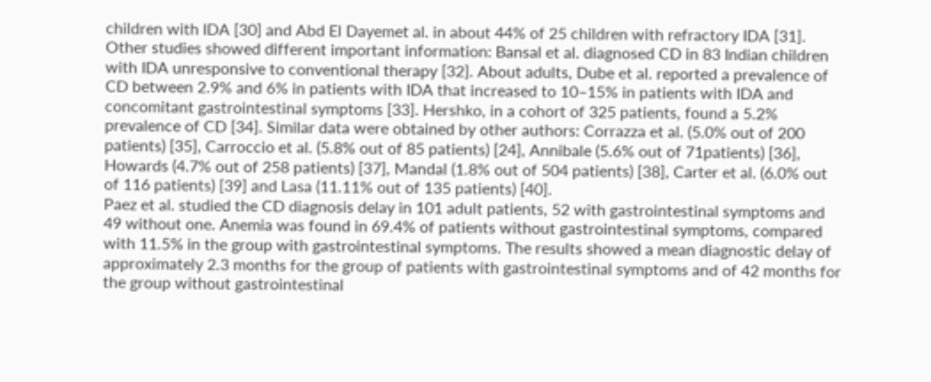children with IDA [30] and Abd El Dayemet al. in about 44% of 25 children with refractory IDA [31]. Other studies showed different important information: Bansal et al. diagnosed CD in 83 Indian children with IDA unresponsive to conventional therapy [32]. About adults, Dube et al. reported a prevalence of CD between 2.9% and 6% in patients with IDA that increased to 10–15% in patients with IDA and concomitant gastrointestinal symptoms [33]. Hershko, in a cohort of 325 patients, found a 5.2% prevalence of CD [34]. Similar data were obtained by other authors: Corrazza et al. (5.0% out of 200 patients) [35], Carroccio et al. (5.8% out of 85 patients) [24], Annibale (5.6% out of 71patients) [36], Howards (4.7% out of 258 patients) [37], Mandal (1.8% out of 504 patients) [38], Carter et al. (6.0% out of 116 patients) [39] and Lasa (11.11% out of 135 patients) [40].
Paez et al. studied the CD diagnosis delay in 101 adult patients, 52 with gastrointestinal symptoms and 49 without one. Anemia was found in 69.4% of patients without gastrointestinal symptoms, compared with 11.5% in the group with gastrointestinal symptoms. The results showed a mean diagnostic delay of approximately 2.3 months for the group of patients with gastrointestinal symptoms and of 42 months for the group without gastrointestinal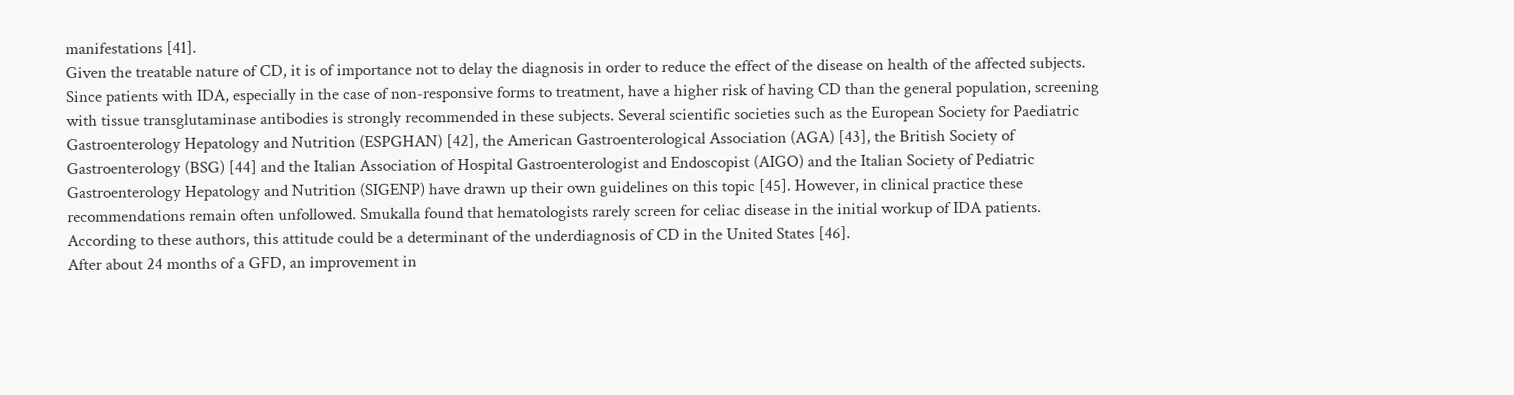manifestations [41].
Given the treatable nature of CD, it is of importance not to delay the diagnosis in order to reduce the effect of the disease on health of the affected subjects. Since patients with IDA, especially in the case of non-responsive forms to treatment, have a higher risk of having CD than the general population, screening with tissue transglutaminase antibodies is strongly recommended in these subjects. Several scientific societies such as the European Society for Paediatric Gastroenterology Hepatology and Nutrition (ESPGHAN) [42], the American Gastroenterological Association (AGA) [43], the British Society of Gastroenterology (BSG) [44] and the Italian Association of Hospital Gastroenterologist and Endoscopist (AIGO) and the Italian Society of Pediatric Gastroenterology Hepatology and Nutrition (SIGENP) have drawn up their own guidelines on this topic [45]. However, in clinical practice these recommendations remain often unfollowed. Smukalla found that hematologists rarely screen for celiac disease in the initial workup of IDA patients. According to these authors, this attitude could be a determinant of the underdiagnosis of CD in the United States [46].
After about 24 months of a GFD, an improvement in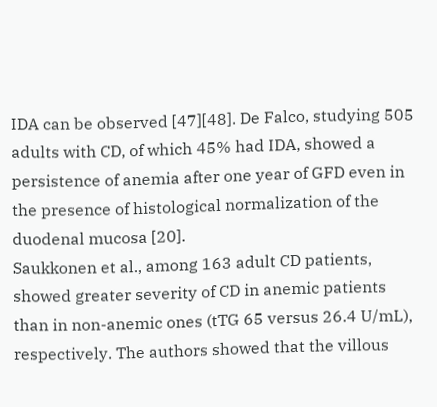IDA can be observed [47][48]. De Falco, studying 505 adults with CD, of which 45% had IDA, showed a persistence of anemia after one year of GFD even in the presence of histological normalization of the duodenal mucosa [20].
Saukkonen et al., among 163 adult CD patients, showed greater severity of CD in anemic patients than in non-anemic ones (tTG 65 versus 26.4 U/mL), respectively. The authors showed that the villous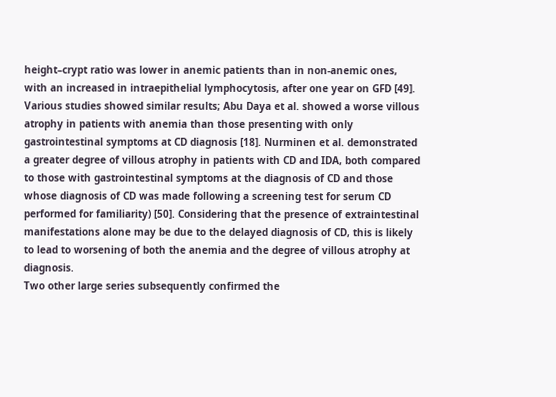height–crypt ratio was lower in anemic patients than in non-anemic ones, with an increased in intraepithelial lymphocytosis, after one year on GFD [49]. Various studies showed similar results; Abu Daya et al. showed a worse villous atrophy in patients with anemia than those presenting with only gastrointestinal symptoms at CD diagnosis [18]. Nurminen et al. demonstrated a greater degree of villous atrophy in patients with CD and IDA, both compared to those with gastrointestinal symptoms at the diagnosis of CD and those whose diagnosis of CD was made following a screening test for serum CD performed for familiarity) [50]. Considering that the presence of extraintestinal manifestations alone may be due to the delayed diagnosis of CD, this is likely to lead to worsening of both the anemia and the degree of villous atrophy at diagnosis.
Two other large series subsequently confirmed the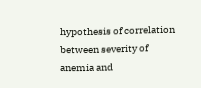hypothesis of correlation between severity of anemia and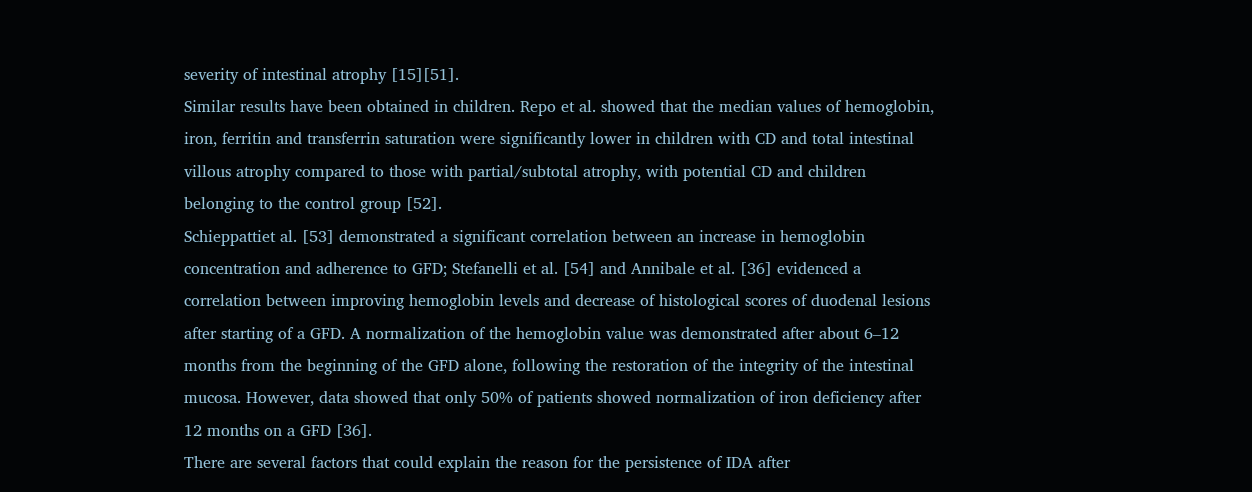severity of intestinal atrophy [15][51].
Similar results have been obtained in children. Repo et al. showed that the median values of hemoglobin, iron, ferritin and transferrin saturation were significantly lower in children with CD and total intestinal villous atrophy compared to those with partial/subtotal atrophy, with potential CD and children belonging to the control group [52].
Schieppattiet al. [53] demonstrated a significant correlation between an increase in hemoglobin concentration and adherence to GFD; Stefanelli et al. [54] and Annibale et al. [36] evidenced a correlation between improving hemoglobin levels and decrease of histological scores of duodenal lesions after starting of a GFD. A normalization of the hemoglobin value was demonstrated after about 6–12 months from the beginning of the GFD alone, following the restoration of the integrity of the intestinal mucosa. However, data showed that only 50% of patients showed normalization of iron deficiency after 12 months on a GFD [36].
There are several factors that could explain the reason for the persistence of IDA after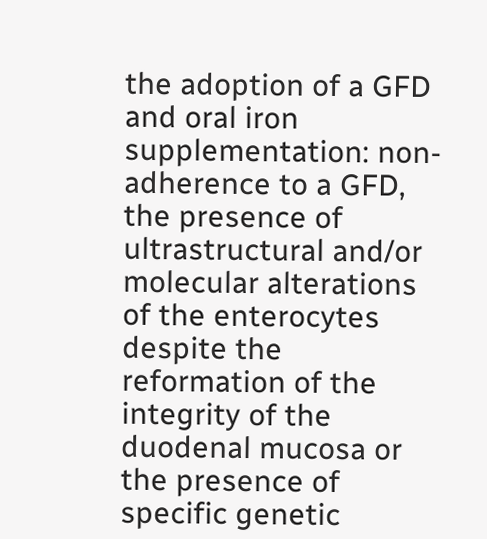the adoption of a GFD and oral iron supplementation: non-adherence to a GFD, the presence of ultrastructural and/or molecular alterations of the enterocytes despite the reformation of the integrity of the duodenal mucosa or the presence of specific genetic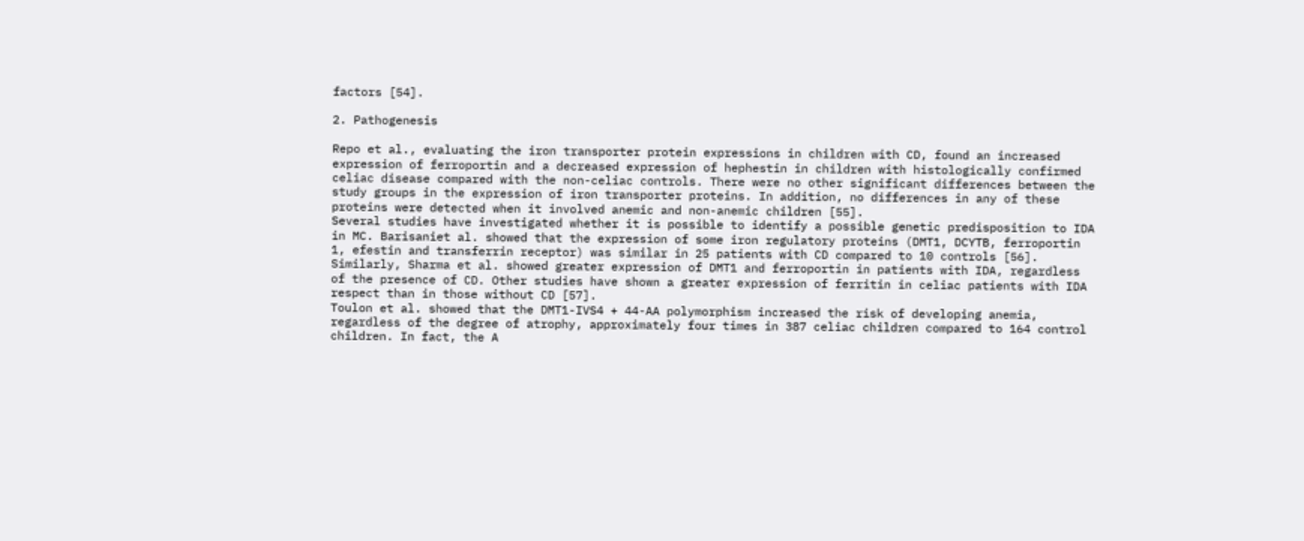factors [54].

2. Pathogenesis

Repo et al., evaluating the iron transporter protein expressions in children with CD, found an increased expression of ferroportin and a decreased expression of hephestin in children with histologically confirmed celiac disease compared with the non-celiac controls. There were no other significant differences between the study groups in the expression of iron transporter proteins. In addition, no differences in any of these proteins were detected when it involved anemic and non-anemic children [55].
Several studies have investigated whether it is possible to identify a possible genetic predisposition to IDA in MC. Barisaniet al. showed that the expression of some iron regulatory proteins (DMT1, DCYTB, ferroportin 1, efestin and transferrin receptor) was similar in 25 patients with CD compared to 10 controls [56]. Similarly, Sharma et al. showed greater expression of DMT1 and ferroportin in patients with IDA, regardless of the presence of CD. Other studies have shown a greater expression of ferritin in celiac patients with IDA respect than in those without CD [57].
Toulon et al. showed that the DMT1-IVS4 + 44-AA polymorphism increased the risk of developing anemia, regardless of the degree of atrophy, approximately four times in 387 celiac children compared to 164 control children. In fact, the A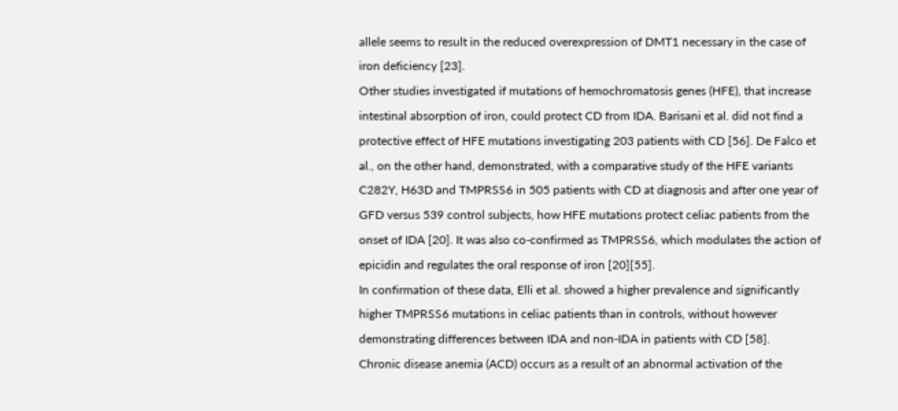allele seems to result in the reduced overexpression of DMT1 necessary in the case of iron deficiency [23].
Other studies investigated if mutations of hemochromatosis genes (HFE), that increase intestinal absorption of iron, could protect CD from IDA. Barisani et al. did not find a protective effect of HFE mutations investigating 203 patients with CD [56]. De Falco et al., on the other hand, demonstrated, with a comparative study of the HFE variants C282Y, H63D and TMPRSS6 in 505 patients with CD at diagnosis and after one year of GFD versus 539 control subjects, how HFE mutations protect celiac patients from the onset of IDA [20]. It was also co-confirmed as TMPRSS6, which modulates the action of epicidin and regulates the oral response of iron [20][55].
In confirmation of these data, Elli et al. showed a higher prevalence and significantly higher TMPRSS6 mutations in celiac patients than in controls, without however demonstrating differences between IDA and non-IDA in patients with CD [58].
Chronic disease anemia (ACD) occurs as a result of an abnormal activation of the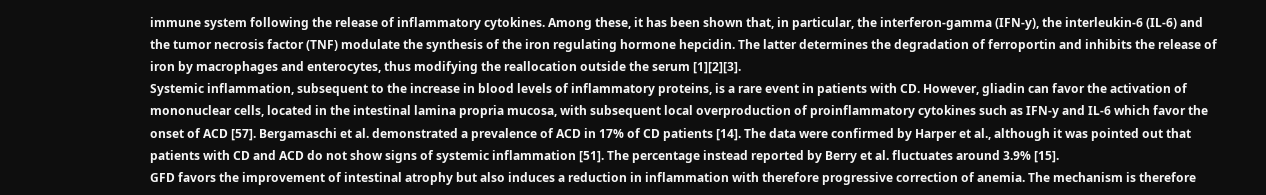immune system following the release of inflammatory cytokines. Among these, it has been shown that, in particular, the interferon-gamma (IFN-y), the interleukin-6 (IL-6) and the tumor necrosis factor (TNF) modulate the synthesis of the iron regulating hormone hepcidin. The latter determines the degradation of ferroportin and inhibits the release of iron by macrophages and enterocytes, thus modifying the reallocation outside the serum [1][2][3].
Systemic inflammation, subsequent to the increase in blood levels of inflammatory proteins, is a rare event in patients with CD. However, gliadin can favor the activation of mononuclear cells, located in the intestinal lamina propria mucosa, with subsequent local overproduction of proinflammatory cytokines such as IFN-y and IL-6 which favor the onset of ACD [57]. Bergamaschi et al. demonstrated a prevalence of ACD in 17% of CD patients [14]. The data were confirmed by Harper et al., although it was pointed out that patients with CD and ACD do not show signs of systemic inflammation [51]. The percentage instead reported by Berry et al. fluctuates around 3.9% [15].
GFD favors the improvement of intestinal atrophy but also induces a reduction in inflammation with therefore progressive correction of anemia. The mechanism is therefore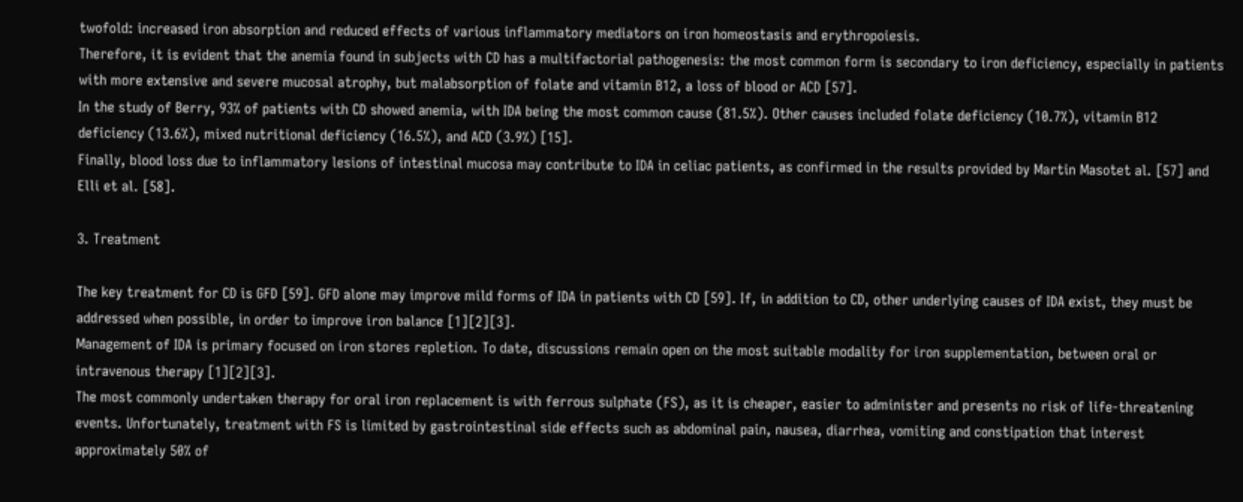twofold: increased iron absorption and reduced effects of various inflammatory mediators on iron homeostasis and erythropoiesis.
Therefore, it is evident that the anemia found in subjects with CD has a multifactorial pathogenesis: the most common form is secondary to iron deficiency, especially in patients with more extensive and severe mucosal atrophy, but malabsorption of folate and vitamin B12, a loss of blood or ACD [57].
In the study of Berry, 93% of patients with CD showed anemia, with IDA being the most common cause (81.5%). Other causes included folate deficiency (10.7%), vitamin B12 deficiency (13.6%), mixed nutritional deficiency (16.5%), and ACD (3.9%) [15].
Finally, blood loss due to inflammatory lesions of intestinal mucosa may contribute to IDA in celiac patients, as confirmed in the results provided by Martin Masotet al. [57] and Elli et al. [58].

3. Treatment

The key treatment for CD is GFD [59]. GFD alone may improve mild forms of IDA in patients with CD [59]. If, in addition to CD, other underlying causes of IDA exist, they must be addressed when possible, in order to improve iron balance [1][2][3].
Management of IDA is primary focused on iron stores repletion. To date, discussions remain open on the most suitable modality for iron supplementation, between oral or intravenous therapy [1][2][3].
The most commonly undertaken therapy for oral iron replacement is with ferrous sulphate (FS), as it is cheaper, easier to administer and presents no risk of life-threatening events. Unfortunately, treatment with FS is limited by gastrointestinal side effects such as abdominal pain, nausea, diarrhea, vomiting and constipation that interest approximately 50% of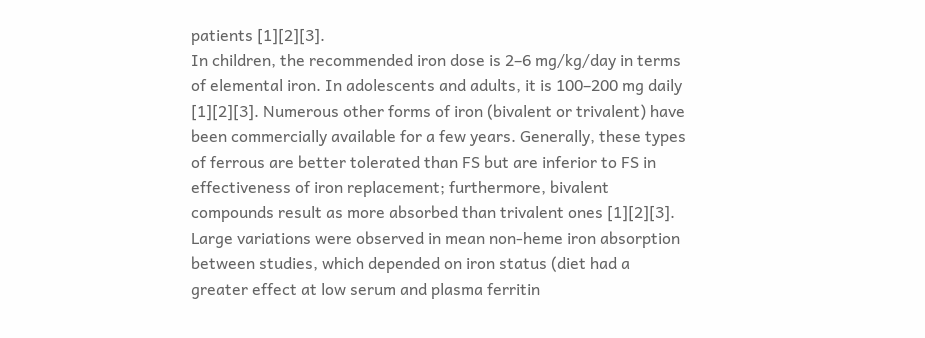patients [1][2][3].
In children, the recommended iron dose is 2–6 mg/kg/day in terms of elemental iron. In adolescents and adults, it is 100–200 mg daily [1][2][3]. Numerous other forms of iron (bivalent or trivalent) have been commercially available for a few years. Generally, these types of ferrous are better tolerated than FS but are inferior to FS in effectiveness of iron replacement; furthermore, bivalent compounds result as more absorbed than trivalent ones [1][2][3]. Large variations were observed in mean non-heme iron absorption between studies, which depended on iron status (diet had a greater effect at low serum and plasma ferritin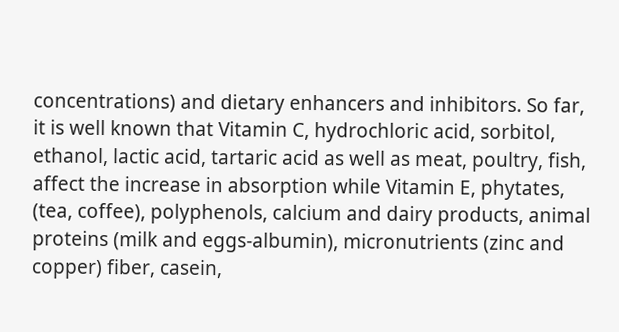concentrations) and dietary enhancers and inhibitors. So far, it is well known that Vitamin C, hydrochloric acid, sorbitol, ethanol, lactic acid, tartaric acid as well as meat, poultry, fish, affect the increase in absorption while Vitamin E, phytates, (tea, coffee), polyphenols, calcium and dairy products, animal proteins (milk and eggs-albumin), micronutrients (zinc and copper) fiber, casein,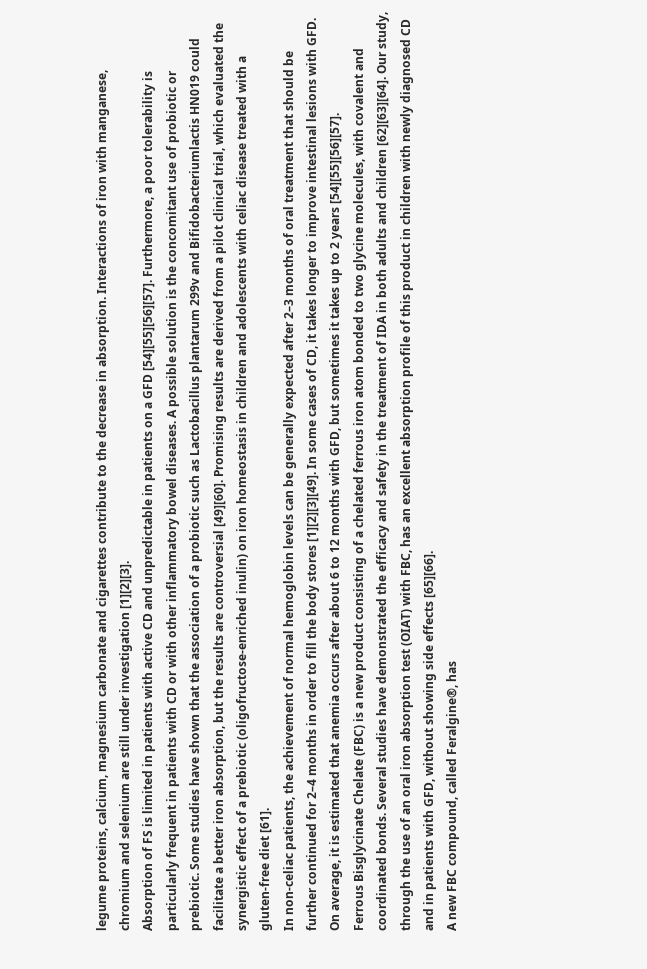legume proteins, calcium, magnesium carbonate and cigarettes contribute to the decrease in absorption. Interactions of iron with manganese, chromium and selenium are still under investigation [1][2][3].
Absorption of FS is limited in patients with active CD and unpredictable in patients on a GFD [54][55][56][57]. Furthermore, a poor tolerability is particularly frequent in patients with CD or with other inflammatory bowel diseases. A possible solution is the concomitant use of probiotic or prebiotic. Some studies have shown that the association of a probiotic such as Lactobacillus plantarum 299v and Bifidobacteriumlactis HN019 could facilitate a better iron absorption, but the results are controversial [49][60]. Promising results are derived from a pilot clinical trial, which evaluated the synergistic effect of a prebiotic (oligofructose-enriched inulin) on iron homeostasis in children and adolescents with celiac disease treated with a gluten-free diet [61].
In non-celiac patients, the achievement of normal hemoglobin levels can be generally expected after 2–3 months of oral treatment that should be further continued for 2–4 months in order to fill the body stores [1][2][3][49]. In some cases of CD, it takes longer to improve intestinal lesions with GFD. On average, it is estimated that anemia occurs after about 6 to 12 months with GFD, but sometimes it takes up to 2 years [54][55][56][57].
Ferrous Bisglycinate Chelate (FBC) is a new product consisting of a chelated ferrous iron atom bonded to two glycine molecules, with covalent and coordinated bonds. Several studies have demonstrated the efficacy and safety in the treatment of IDA in both adults and children [62][63][64]. Our study, through the use of an oral iron absorption test (OIAT) with FBC, has an excellent absorption profile of this product in children with newly diagnosed CD and in patients with GFD, without showing side effects [65][66].
A new FBC compound, called Feralgine®, has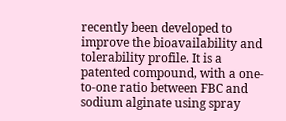recently been developed to improve the bioavailability and tolerability profile. It is a patented compound, with a one-to-one ratio between FBC and sodium alginate using spray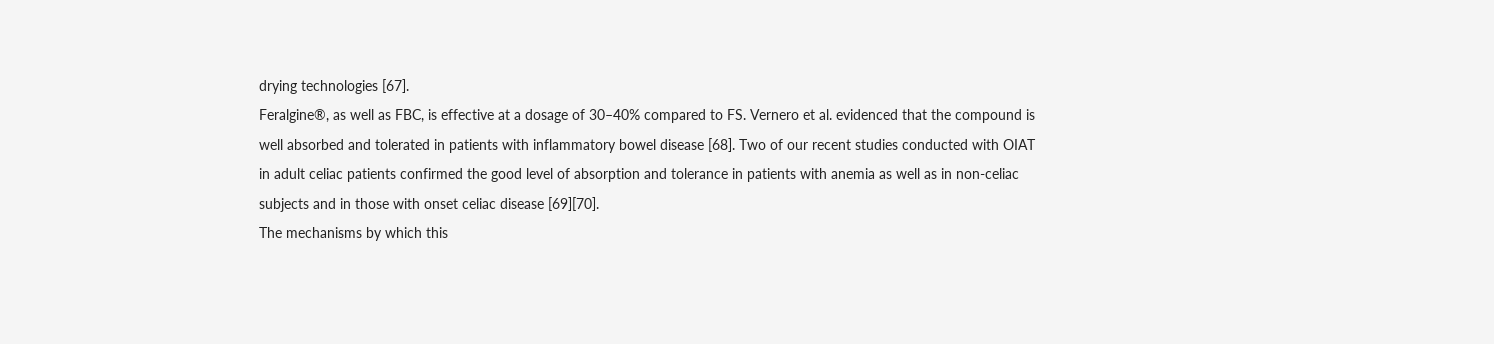drying technologies [67].
Feralgine®, as well as FBC, is effective at a dosage of 30–40% compared to FS. Vernero et al. evidenced that the compound is well absorbed and tolerated in patients with inflammatory bowel disease [68]. Two of our recent studies conducted with OIAT in adult celiac patients confirmed the good level of absorption and tolerance in patients with anemia as well as in non-celiac subjects and in those with onset celiac disease [69][70].
The mechanisms by which this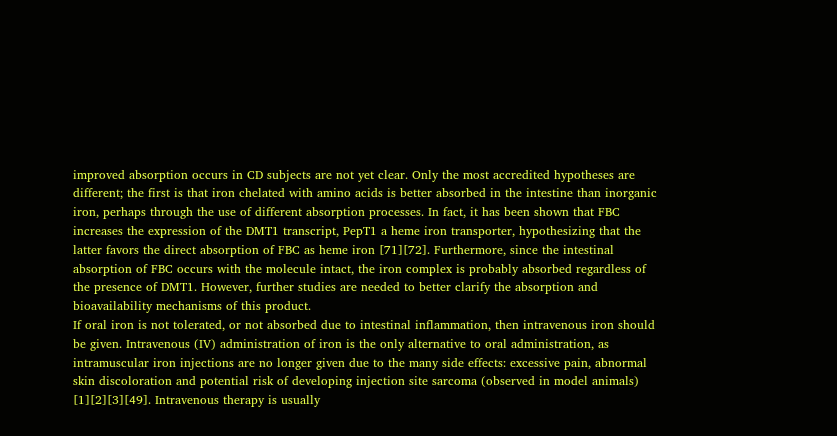improved absorption occurs in CD subjects are not yet clear. Only the most accredited hypotheses are different; the first is that iron chelated with amino acids is better absorbed in the intestine than inorganic iron, perhaps through the use of different absorption processes. In fact, it has been shown that FBC increases the expression of the DMT1 transcript, PepT1 a heme iron transporter, hypothesizing that the latter favors the direct absorption of FBC as heme iron [71][72]. Furthermore, since the intestinal absorption of FBC occurs with the molecule intact, the iron complex is probably absorbed regardless of the presence of DMT1. However, further studies are needed to better clarify the absorption and bioavailability mechanisms of this product.
If oral iron is not tolerated, or not absorbed due to intestinal inflammation, then intravenous iron should be given. Intravenous (IV) administration of iron is the only alternative to oral administration, as intramuscular iron injections are no longer given due to the many side effects: excessive pain, abnormal skin discoloration and potential risk of developing injection site sarcoma (observed in model animals) [1][2][3][49]. Intravenous therapy is usually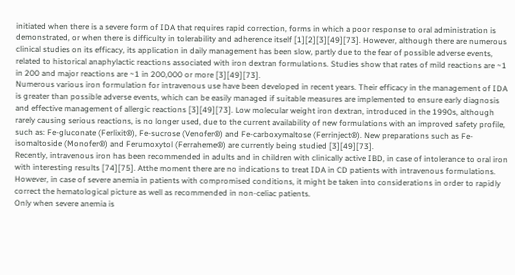initiated when there is a severe form of IDA that requires rapid correction, forms in which a poor response to oral administration is demonstrated, or when there is difficulty in tolerability and adherence itself [1][2][3][49][73]. However, although there are numerous clinical studies on its efficacy, its application in daily management has been slow, partly due to the fear of possible adverse events, related to historical anaphylactic reactions associated with iron dextran formulations. Studies show that rates of mild reactions are ~1 in 200 and major reactions are ~1 in 200,000 or more [3][49][73].
Numerous various iron formulation for intravenous use have been developed in recent years. Their efficacy in the management of IDA is greater than possible adverse events, which can be easily managed if suitable measures are implemented to ensure early diagnosis and effective management of allergic reactions [3][49][73]. Low molecular weight iron dextran, introduced in the 1990s, although rarely causing serious reactions, is no longer used, due to the current availability of new formulations with an improved safety profile, such as: Fe-gluconate (Ferlixit®), Fe-sucrose (Venofer®) and Fe-carboxymaltose (Ferrinject®). New preparations such as Fe-isomaltoside (Monofer®) and Ferumoxytol (Ferraheme®) are currently being studied [3][49][73].
Recently, intravenous iron has been recommended in adults and in children with clinically active IBD, in case of intolerance to oral iron with interesting results [74][75]. Atthe moment there are no indications to treat IDA in CD patients with intravenous formulations. However, in case of severe anemia in patients with compromised conditions, it might be taken into considerations in order to rapidly correct the hematological picture as well as recommended in non-celiac patients.
Only when severe anemia is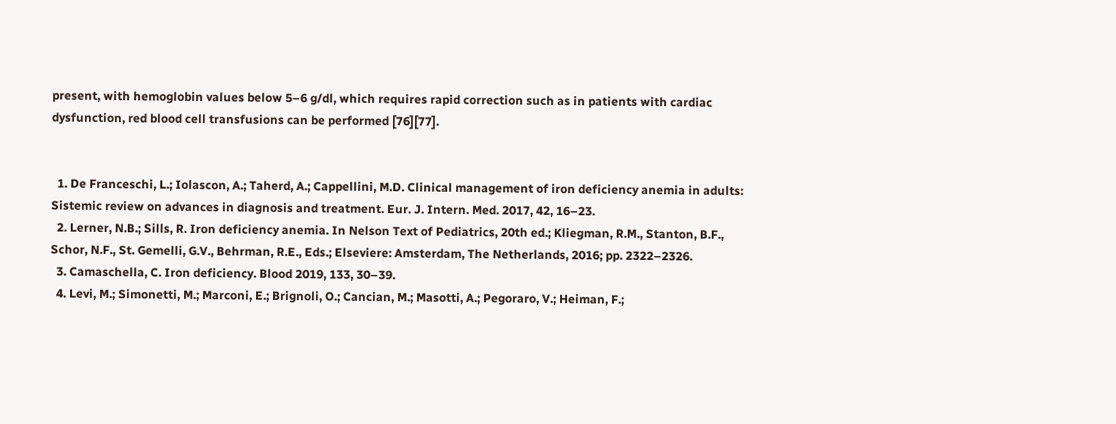present, with hemoglobin values below 5–6 g/dl, which requires rapid correction such as in patients with cardiac dysfunction, red blood cell transfusions can be performed [76][77].


  1. De Franceschi, L.; Iolascon, A.; Taherd, A.; Cappellini, M.D. Clinical management of iron deficiency anemia in adults: Sistemic review on advances in diagnosis and treatment. Eur. J. Intern. Med. 2017, 42, 16–23.
  2. Lerner, N.B.; Sills, R. Iron deficiency anemia. In Nelson Text of Pediatrics, 20th ed.; Kliegman, R.M., Stanton, B.F., Schor, N.F., St. Gemelli, G.V., Behrman, R.E., Eds.; Elseviere: Amsterdam, The Netherlands, 2016; pp. 2322–2326.
  3. Camaschella, C. Iron deficiency. Blood 2019, 133, 30–39.
  4. Levi, M.; Simonetti, M.; Marconi, E.; Brignoli, O.; Cancian, M.; Masotti, A.; Pegoraro, V.; Heiman, F.;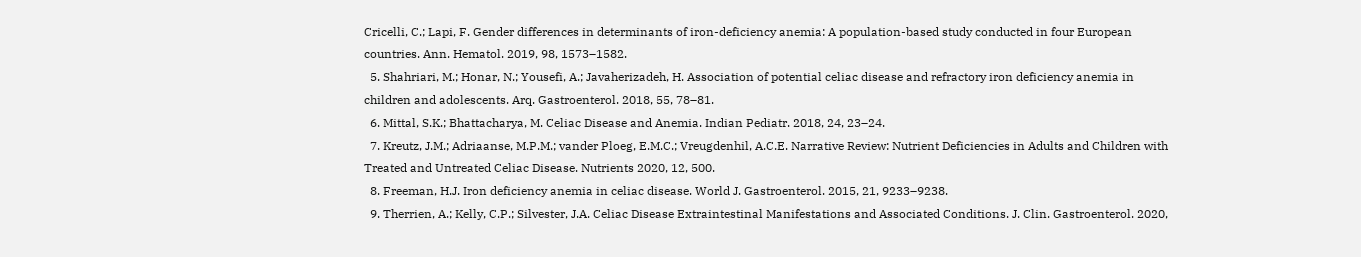Cricelli, C.; Lapi, F. Gender differences in determinants of iron-deficiency anemia: A population-based study conducted in four European countries. Ann. Hematol. 2019, 98, 1573–1582.
  5. Shahriari, M.; Honar, N.; Yousefi, A.; Javaherizadeh, H. Association of potential celiac disease and refractory iron deficiency anemia in children and adolescents. Arq. Gastroenterol. 2018, 55, 78–81.
  6. Mittal, S.K.; Bhattacharya, M. Celiac Disease and Anemia. Indian Pediatr. 2018, 24, 23–24.
  7. Kreutz, J.M.; Adriaanse, M.P.M.; vander Ploeg, E.M.C.; Vreugdenhil, A.C.E. Narrative Review: Nutrient Deficiencies in Adults and Children with Treated and Untreated Celiac Disease. Nutrients 2020, 12, 500.
  8. Freeman, H.J. Iron deficiency anemia in celiac disease. World J. Gastroenterol. 2015, 21, 9233–9238.
  9. Therrien, A.; Kelly, C.P.; Silvester, J.A. Celiac Disease Extraintestinal Manifestations and Associated Conditions. J. Clin. Gastroenterol. 2020,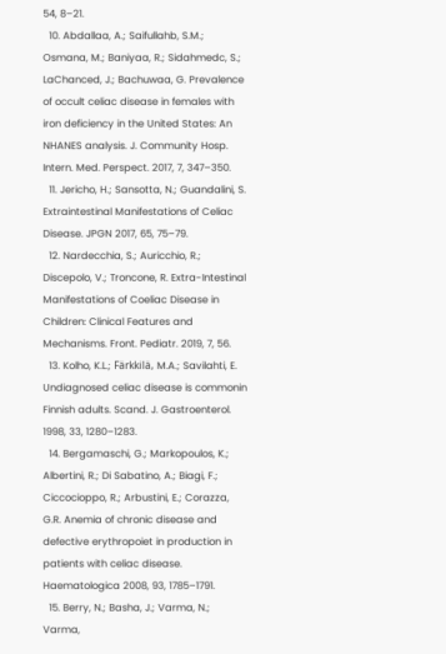54, 8–21.
  10. Abdallaa, A.; Saifullahb, S.M.; Osmana, M.; Baniyaa, R.; Sidahmedc, S.; LaChanced, J.; Bachuwaa, G. Prevalence of occult celiac disease in females with iron deficiency in the United States: An NHANES analysis. J. Community Hosp. Intern. Med. Perspect. 2017, 7, 347–350.
  11. Jericho, H.; Sansotta, N.; Guandalini, S. Extraintestinal Manifestations of Celiac Disease. JPGN 2017, 65, 75–79.
  12. Nardecchia, S.; Auricchio, R.; Discepolo, V.; Troncone, R. Extra-Intestinal Manifestations of Coeliac Disease in Children: Clinical Features and Mechanisms. Front. Pediatr. 2019, 7, 56.
  13. Kolho, K.L.; Färkkilä, M.A.; Savilahti, E. Undiagnosed celiac disease is commonin Finnish adults. Scand. J. Gastroenterol. 1998, 33, 1280–1283.
  14. Bergamaschi, G.; Markopoulos, K.; Albertini, R.; Di Sabatino, A.; Biagi, F.; Ciccocioppo, R.; Arbustini, E.; Corazza, G.R. Anemia of chronic disease and defective erythropoiet in production in patients with celiac disease. Haematologica 2008, 93, 1785–1791.
  15. Berry, N.; Basha, J.; Varma, N.; Varma,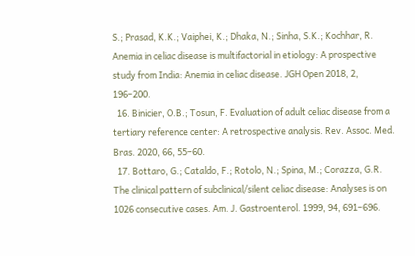S.; Prasad, K.K.; Vaiphei, K.; Dhaka, N.; Sinha, S.K.; Kochhar, R. Anemia in celiac disease is multifactorial in etiology: A prospective study from India: Anemia in celiac disease. JGH Open 2018, 2, 196–200.
  16. Binicier, O.B.; Tosun, F. Evaluation of adult celiac disease from a tertiary reference center: A retrospective analysis. Rev. Assoc. Med. Bras. 2020, 66, 55–60.
  17. Bottaro, G.; Cataldo, F.; Rotolo, N.; Spina, M.; Corazza, G.R. The clinical pattern of subclinical/silent celiac disease: Analyses is on 1026 consecutive cases. Am. J. Gastroenterol. 1999, 94, 691–696.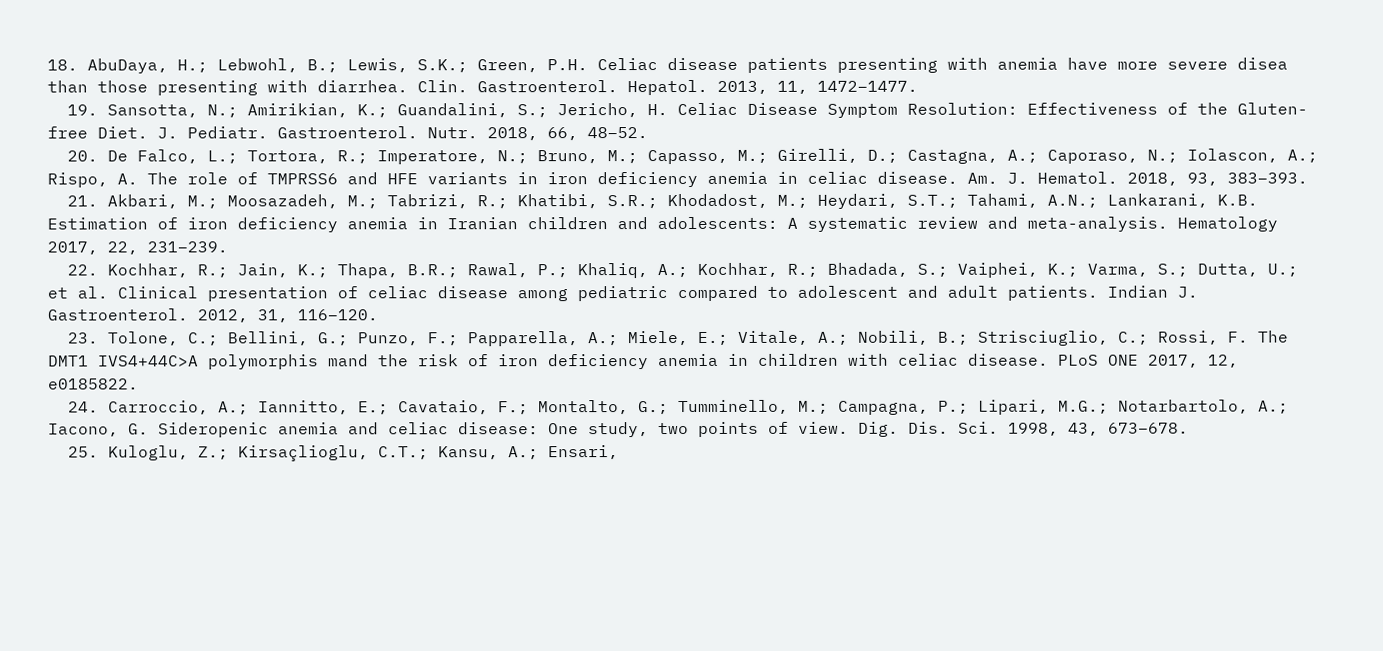18. AbuDaya, H.; Lebwohl, B.; Lewis, S.K.; Green, P.H. Celiac disease patients presenting with anemia have more severe disea than those presenting with diarrhea. Clin. Gastroenterol. Hepatol. 2013, 11, 1472–1477.
  19. Sansotta, N.; Amirikian, K.; Guandalini, S.; Jericho, H. Celiac Disease Symptom Resolution: Effectiveness of the Gluten-free Diet. J. Pediatr. Gastroenterol. Nutr. 2018, 66, 48–52.
  20. De Falco, L.; Tortora, R.; Imperatore, N.; Bruno, M.; Capasso, M.; Girelli, D.; Castagna, A.; Caporaso, N.; Iolascon, A.; Rispo, A. The role of TMPRSS6 and HFE variants in iron deficiency anemia in celiac disease. Am. J. Hematol. 2018, 93, 383–393.
  21. Akbari, M.; Moosazadeh, M.; Tabrizi, R.; Khatibi, S.R.; Khodadost, M.; Heydari, S.T.; Tahami, A.N.; Lankarani, K.B. Estimation of iron deficiency anemia in Iranian children and adolescents: A systematic review and meta-analysis. Hematology 2017, 22, 231–239.
  22. Kochhar, R.; Jain, K.; Thapa, B.R.; Rawal, P.; Khaliq, A.; Kochhar, R.; Bhadada, S.; Vaiphei, K.; Varma, S.; Dutta, U.; et al. Clinical presentation of celiac disease among pediatric compared to adolescent and adult patients. Indian J. Gastroenterol. 2012, 31, 116–120.
  23. Tolone, C.; Bellini, G.; Punzo, F.; Papparella, A.; Miele, E.; Vitale, A.; Nobili, B.; Strisciuglio, C.; Rossi, F. The DMT1 IVS4+44C>A polymorphis mand the risk of iron deficiency anemia in children with celiac disease. PLoS ONE 2017, 12, e0185822.
  24. Carroccio, A.; Iannitto, E.; Cavataio, F.; Montalto, G.; Tumminello, M.; Campagna, P.; Lipari, M.G.; Notarbartolo, A.; Iacono, G. Sideropenic anemia and celiac disease: One study, two points of view. Dig. Dis. Sci. 1998, 43, 673–678.
  25. Kuloglu, Z.; Kirsaçlioglu, C.T.; Kansu, A.; Ensari,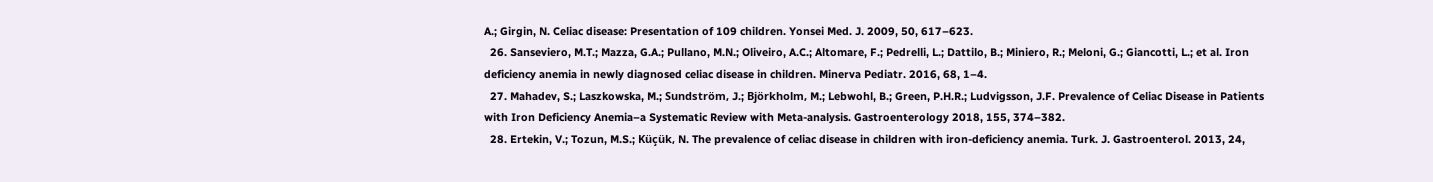A.; Girgin, N. Celiac disease: Presentation of 109 children. Yonsei Med. J. 2009, 50, 617–623.
  26. Sanseviero, M.T.; Mazza, G.A.; Pullano, M.N.; Oliveiro, A.C.; Altomare, F.; Pedrelli, L.; Dattilo, B.; Miniero, R.; Meloni, G.; Giancotti, L.; et al. Iron deficiency anemia in newly diagnosed celiac disease in children. Minerva Pediatr. 2016, 68, 1–4.
  27. Mahadev, S.; Laszkowska, M.; Sundström, J.; Björkholm, M.; Lebwohl, B.; Green, P.H.R.; Ludvigsson, J.F. Prevalence of Celiac Disease in Patients with Iron Deficiency Anemia–a Systematic Review with Meta-analysis. Gastroenterology 2018, 155, 374–382.
  28. Ertekin, V.; Tozun, M.S.; Küçük, N. The prevalence of celiac disease in children with iron-deficiency anemia. Turk. J. Gastroenterol. 2013, 24,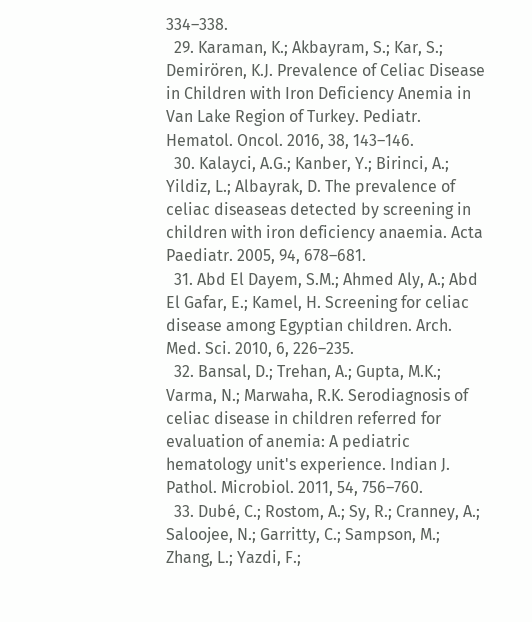334–338.
  29. Karaman, K.; Akbayram, S.; Kar, S.; Demirören, K.J. Prevalence of Celiac Disease in Children with Iron Deficiency Anemia in Van Lake Region of Turkey. Pediatr. Hematol. Oncol. 2016, 38, 143–146.
  30. Kalayci, A.G.; Kanber, Y.; Birinci, A.; Yildiz, L.; Albayrak, D. The prevalence of celiac diseaseas detected by screening in children with iron deficiency anaemia. Acta Paediatr. 2005, 94, 678–681.
  31. Abd El Dayem, S.M.; Ahmed Aly, A.; Abd El Gafar, E.; Kamel, H. Screening for celiac disease among Egyptian children. Arch. Med. Sci. 2010, 6, 226–235.
  32. Bansal, D.; Trehan, A.; Gupta, M.K.; Varma, N.; Marwaha, R.K. Serodiagnosis of celiac disease in children referred for evaluation of anemia: A pediatric hematology unit's experience. Indian J. Pathol. Microbiol. 2011, 54, 756–760.
  33. Dubé, C.; Rostom, A.; Sy, R.; Cranney, A.; Saloojee, N.; Garritty, C.; Sampson, M.; Zhang, L.; Yazdi, F.;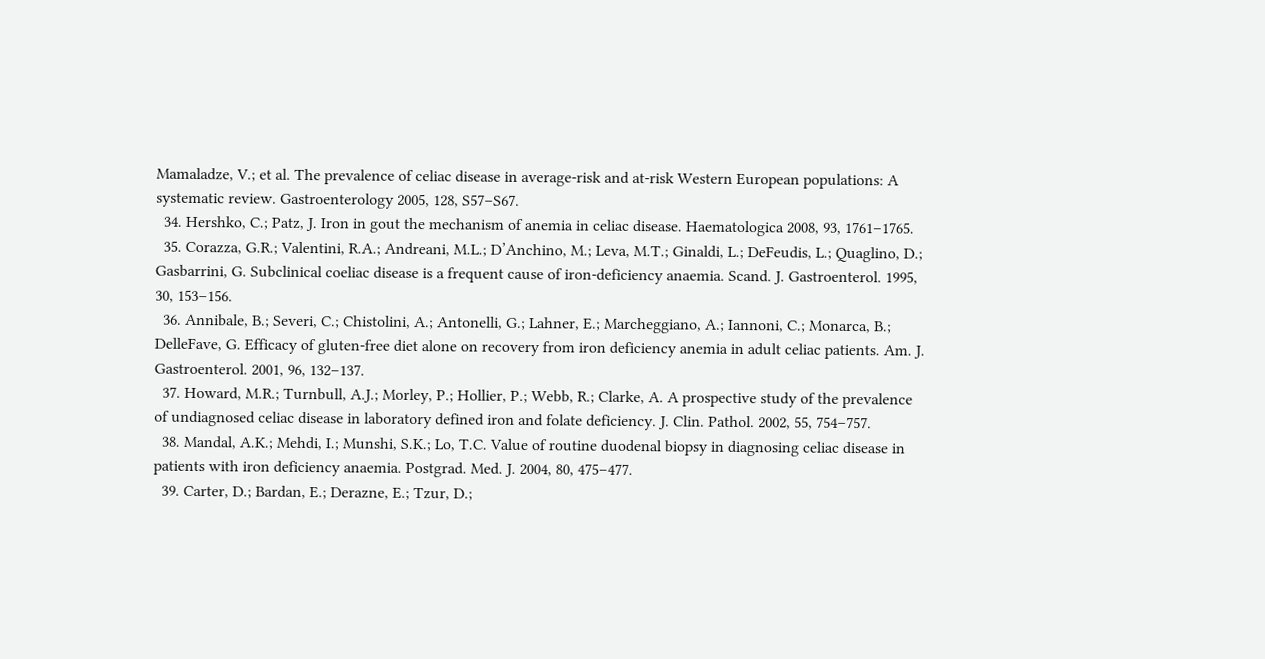Mamaladze, V.; et al. The prevalence of celiac disease in average-risk and at-risk Western European populations: A systematic review. Gastroenterology 2005, 128, S57–S67.
  34. Hershko, C.; Patz, J. Iron in gout the mechanism of anemia in celiac disease. Haematologica 2008, 93, 1761–1765.
  35. Corazza, G.R.; Valentini, R.A.; Andreani, M.L.; D’Anchino, M.; Leva, M.T.; Ginaldi, L.; DeFeudis, L.; Quaglino, D.; Gasbarrini, G. Subclinical coeliac disease is a frequent cause of iron-deficiency anaemia. Scand. J. Gastroenterol. 1995, 30, 153–156.
  36. Annibale, B.; Severi, C.; Chistolini, A.; Antonelli, G.; Lahner, E.; Marcheggiano, A.; Iannoni, C.; Monarca, B.; DelleFave, G. Efficacy of gluten-free diet alone on recovery from iron deficiency anemia in adult celiac patients. Am. J. Gastroenterol. 2001, 96, 132–137.
  37. Howard, M.R.; Turnbull, A.J.; Morley, P.; Hollier, P.; Webb, R.; Clarke, A. A prospective study of the prevalence of undiagnosed celiac disease in laboratory defined iron and folate deficiency. J. Clin. Pathol. 2002, 55, 754–757.
  38. Mandal, A.K.; Mehdi, I.; Munshi, S.K.; Lo, T.C. Value of routine duodenal biopsy in diagnosing celiac disease in patients with iron deficiency anaemia. Postgrad. Med. J. 2004, 80, 475–477.
  39. Carter, D.; Bardan, E.; Derazne, E.; Tzur, D.;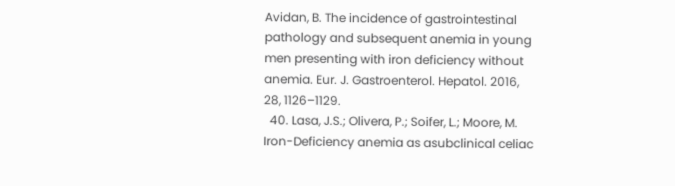Avidan, B. The incidence of gastrointestinal pathology and subsequent anemia in young men presenting with iron deficiency without anemia. Eur. J. Gastroenterol. Hepatol. 2016, 28, 1126–1129.
  40. Lasa, J.S.; Olivera, P.; Soifer, L.; Moore, M. Iron-Deficiency anemia as asubclinical celiac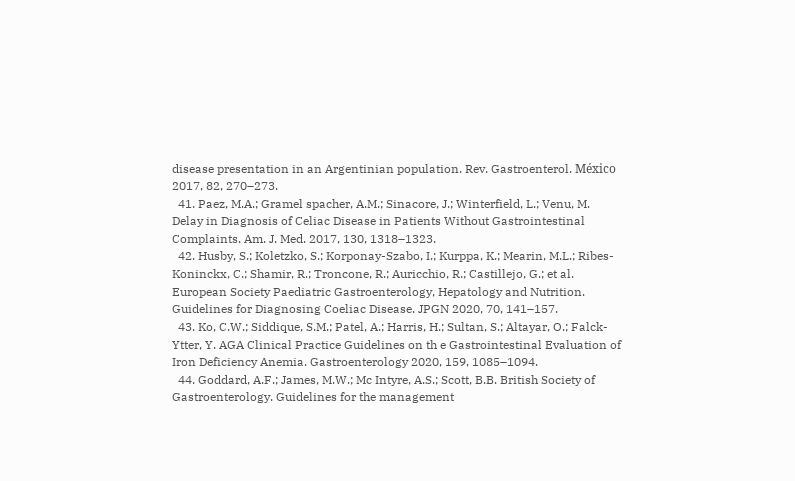disease presentation in an Argentinian population. Rev. Gastroenterol. México 2017, 82, 270–273.
  41. Paez, M.A.; Gramel spacher, A.M.; Sinacore, J.; Winterfield, L.; Venu, M. Delay in Diagnosis of Celiac Disease in Patients Without Gastrointestinal Complaints. Am. J. Med. 2017, 130, 1318–1323.
  42. Husby, S.; Koletzko, S.; Korponay-Szabo, I.; Kurppa, K.; Mearin, M.L.; Ribes-Koninckx, C.; Shamir, R.; Troncone, R.; Auricchio, R.; Castillejo, G.; et al. European Society Paediatric Gastroenterology, Hepatology and Nutrition. Guidelines for Diagnosing Coeliac Disease. JPGN 2020, 70, 141–157.
  43. Ko, C.W.; Siddique, S.M.; Patel, A.; Harris, H.; Sultan, S.; Altayar, O.; Falck-Ytter, Y. AGA Clinical Practice Guidelines on th e Gastrointestinal Evaluation of Iron Deficiency Anemia. Gastroenterology 2020, 159, 1085–1094.
  44. Goddard, A.F.; James, M.W.; Mc Intyre, A.S.; Scott, B.B. British Society of Gastroenterology. Guidelines for the management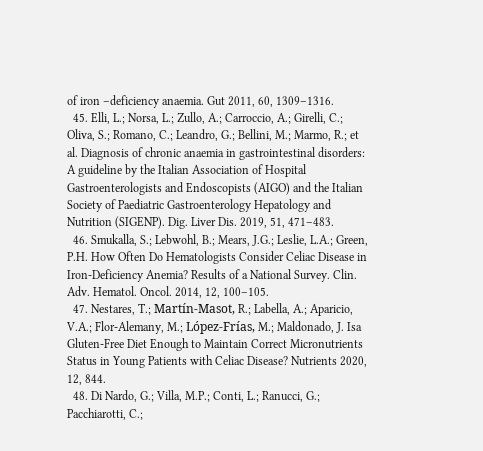of iron –deficiency anaemia. Gut 2011, 60, 1309–1316.
  45. Elli, L.; Norsa, L.; Zullo, A.; Carroccio, A.; Girelli, C.; Oliva, S.; Romano, C.; Leandro, G.; Bellini, M.; Marmo, R.; et al. Diagnosis of chronic anaemia in gastrointestinal disorders: A guideline by the Italian Association of Hospital Gastroenterologists and Endoscopists (AIGO) and the Italian Society of Paediatric Gastroenterology Hepatology and Nutrition (SIGENP). Dig. Liver Dis. 2019, 51, 471–483.
  46. Smukalla, S.; Lebwohl, B.; Mears, J.G.; Leslie, L.A.; Green, P.H. How Often Do Hematologists Consider Celiac Disease in Iron-Deficiency Anemia? Results of a National Survey. Clin. Adv. Hematol. Oncol. 2014, 12, 100–105.
  47. Nestares, T.; Martín-Masot, R.; Labella, A.; Aparicio, V.A.; Flor-Alemany, M.; López-Frías, M.; Maldonado, J. Isa Gluten-Free Diet Enough to Maintain Correct Micronutrients Status in Young Patients with Celiac Disease? Nutrients 2020, 12, 844.
  48. Di Nardo, G.; Villa, M.P.; Conti, L.; Ranucci, G.; Pacchiarotti, C.;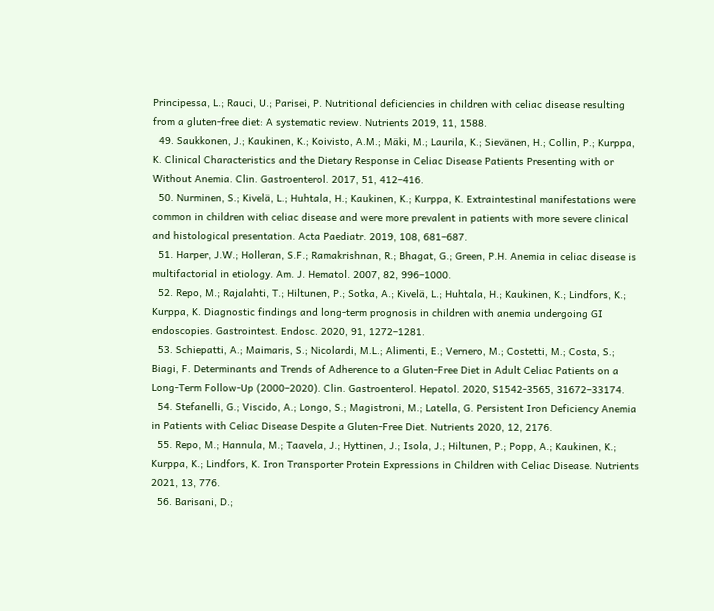Principessa, L.; Rauci, U.; Parisei, P. Nutritional deficiencies in children with celiac disease resulting from a gluten-free diet: A systematic review. Nutrients 2019, 11, 1588.
  49. Saukkonen, J.; Kaukinen, K.; Koivisto, A.M.; Mäki, M.; Laurila, K.; Sievänen, H.; Collin, P.; Kurppa, K. Clinical Characteristics and the Dietary Response in Celiac Disease Patients Presenting with or Without Anemia. Clin. Gastroenterol. 2017, 51, 412–416.
  50. Nurminen, S.; Kivelä, L.; Huhtala, H.; Kaukinen, K.; Kurppa, K. Extraintestinal manifestations were common in children with celiac disease and were more prevalent in patients with more severe clinical and histological presentation. Acta Paediatr. 2019, 108, 681–687.
  51. Harper, J.W.; Holleran, S.F.; Ramakrishnan, R.; Bhagat, G.; Green, P.H. Anemia in celiac disease is multifactorial in etiology. Am. J. Hematol. 2007, 82, 996–1000.
  52. Repo, M.; Rajalahti, T.; Hiltunen, P.; Sotka, A.; Kivelä, L.; Huhtala, H.; Kaukinen, K.; Lindfors, K.; Kurppa, K. Diagnostic findings and long-term prognosis in children with anemia undergoing GI endoscopies. Gastrointest. Endosc. 2020, 91, 1272–1281.
  53. Schiepatti, A.; Maimaris, S.; Nicolardi, M.L.; Alimenti, E.; Vernero, M.; Costetti, M.; Costa, S.; Biagi, F. Determinants and Trends of Adherence to a Gluten-Free Diet in Adult Celiac Patients on a Long-Term Follow-Up (2000–2020). Clin. Gastroenterol. Hepatol. 2020, S1542-3565, 31672–33174.
  54. Stefanelli, G.; Viscido, A.; Longo, S.; Magistroni, M.; Latella, G. Persistent Iron Deficiency Anemia in Patients with Celiac Disease Despite a Gluten-Free Diet. Nutrients 2020, 12, 2176.
  55. Repo, M.; Hannula, M.; Taavela, J.; Hyttinen, J.; Isola, J.; Hiltunen, P.; Popp, A.; Kaukinen, K.; Kurppa, K.; Lindfors, K. Iron Transporter Protein Expressions in Children with Celiac Disease. Nutrients 2021, 13, 776.
  56. Barisani, D.;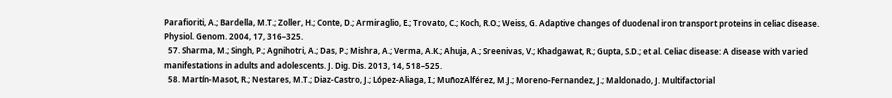Parafioriti, A.; Bardella, M.T.; Zoller, H.; Conte, D.; Armiraglio, E.; Trovato, C.; Koch, R.O.; Weiss, G. Adaptive changes of duodenal iron transport proteins in celiac disease. Physiol. Genom. 2004, 17, 316–325.
  57. Sharma, M.; Singh, P.; Agnihotri, A.; Das, P.; Mishra, A.; Verma, A.K.; Ahuja, A.; Sreenivas, V.; Khadgawat, R.; Gupta, S.D.; et al. Celiac disease: A disease with varied manifestations in adults and adolescents. J. Dig. Dis. 2013, 14, 518–525.
  58. Martín-Masot, R.; Nestares, M.T.; Diaz-Castro, J.; López-Aliaga, I.; MuñozAlférez, M.J.; Moreno-Fernandez, J.; Maldonado, J. Multifactorial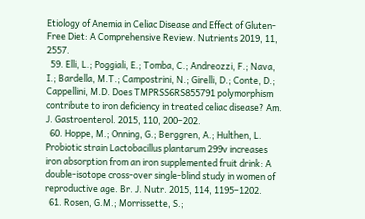Etiology of Anemia in Celiac Disease and Effect of Gluten-Free Diet: A Comprehensive Review. Nutrients 2019, 11, 2557.
  59. Elli, L.; Poggiali, E.; Tomba, C.; Andreozzi, F.; Nava, I.; Bardella, M.T.; Campostrini, N.; Girelli, D.; Conte, D.; Cappellini, M.D. Does TMPRSS6RS855791 polymorphism contribute to iron deficiency in treated celiac disease? Am. J. Gastroenterol. 2015, 110, 200–202.
  60. Hoppe, M.; Onning, G.; Berggren, A.; Hulthen, L. Probiotic strain Lactobacillus plantarum 299v increases iron absorption from an iron supplemented fruit drink: A double-isotope cross-over single-blind study in women of reproductive age. Br. J. Nutr. 2015, 114, 1195–1202.
  61. Rosen, G.M.; Morrissette, S.;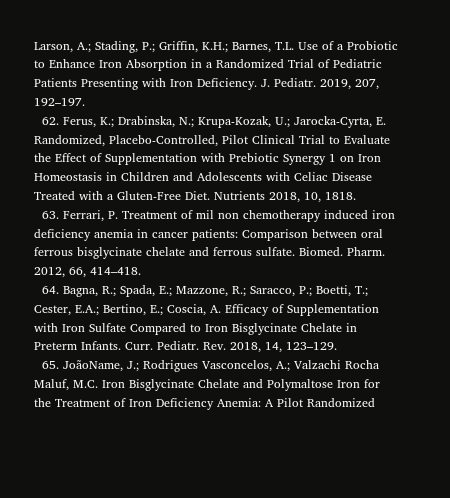Larson, A.; Stading, P.; Griffin, K.H.; Barnes, T.L. Use of a Probiotic to Enhance Iron Absorption in a Randomized Trial of Pediatric Patients Presenting with Iron Deficiency. J. Pediatr. 2019, 207, 192–197.
  62. Ferus, K.; Drabinska, N.; Krupa-Kozak, U.; Jarocka-Cyrta, E. Randomized, Placebo-Controlled, Pilot Clinical Trial to Evaluate the Effect of Supplementation with Prebiotic Synergy 1 on Iron Homeostasis in Children and Adolescents with Celiac Disease Treated with a Gluten-Free Diet. Nutrients 2018, 10, 1818.
  63. Ferrari, P. Treatment of mil non chemotherapy induced iron deficiency anemia in cancer patients: Comparison between oral ferrous bisglycinate chelate and ferrous sulfate. Biomed. Pharm. 2012, 66, 414–418.
  64. Bagna, R.; Spada, E.; Mazzone, R.; Saracco, P.; Boetti, T.; Cester, E.A.; Bertino, E.; Coscia, A. Efficacy of Supplementation with Iron Sulfate Compared to Iron Bisglycinate Chelate in Preterm Infants. Curr. Pediatr. Rev. 2018, 14, 123–129.
  65. JoãoName, J.; Rodrigues Vasconcelos, A.; Valzachi Rocha Maluf, M.C. Iron Bisglycinate Chelate and Polymaltose Iron for the Treatment of Iron Deficiency Anemia: A Pilot Randomized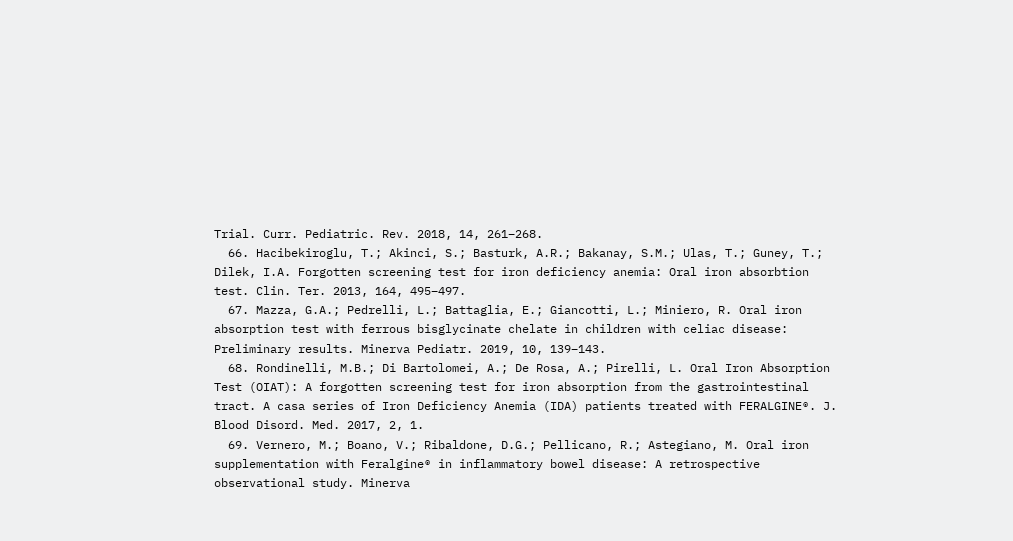Trial. Curr. Pediatric. Rev. 2018, 14, 261–268.
  66. Hacibekiroglu, T.; Akinci, S.; Basturk, A.R.; Bakanay, S.M.; Ulas, T.; Guney, T.; Dilek, I.A. Forgotten screening test for iron deficiency anemia: Oral iron absorbtion test. Clin. Ter. 2013, 164, 495–497.
  67. Mazza, G.A.; Pedrelli, L.; Battaglia, E.; Giancotti, L.; Miniero, R. Oral iron absorption test with ferrous bisglycinate chelate in children with celiac disease: Preliminary results. Minerva Pediatr. 2019, 10, 139–143.
  68. Rondinelli, M.B.; Di Bartolomei, A.; De Rosa, A.; Pirelli, L. Oral Iron Absorption Test (OIAT): A forgotten screening test for iron absorption from the gastrointestinal tract. A casa series of Iron Deficiency Anemia (IDA) patients treated with FERALGINE®. J. Blood Disord. Med. 2017, 2, 1.
  69. Vernero, M.; Boano, V.; Ribaldone, D.G.; Pellicano, R.; Astegiano, M. Oral iron supplementation with Feralgine® in inflammatory bowel disease: A retrospective observational study. Minerva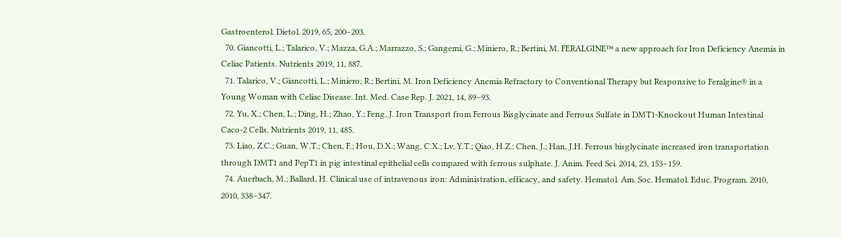Gastroenterol. Dietol. 2019, 65, 200–203.
  70. Giancotti, L.; Talarico, V.; Mazza, G.A.; Marrazzo, S.; Gangemi, G.; Miniero, R.; Bertini, M. FERALGINE™ a new approach for Iron Deficiency Anemia in Celiac Patients. Nutrients 2019, 11, 887.
  71. Talarico, V.; Giancotti, L.; Miniero, R.; Bertini, M. Iron Deficiency Anemia Refractory to Conventional Therapy but Responsive to Feralgine® in a Young Woman with Celiac Disease. Int. Med. Case Rep. J. 2021, 14, 89–93.
  72. Yu, X.; Chen, L.; Ding, H.; Zhao, Y.; Feng, J. Iron Transport from Ferrous Bisglycinate and Ferrous Sulfate in DMT1-Knockout Human Intestinal Caco-2 Cells. Nutrients 2019, 11, 485.
  73. Liao, Z.C.; Guan, W.T.; Chen, F.; Hou, D.X.; Wang, C.X.; Lv, Y.T.; Qiao, H.Z.; Chen, J.; Han, J.H. Ferrous bisglycinate increased iron transportation through DMT1 and PepT1 in pig intestinal epithelial cells compared with ferrous sulphate. J. Anim. Feed Sci. 2014, 23, 153–159.
  74. Auerbach, M.; Ballard, H. Clinical use of intravenous iron: Administration, efficacy, and safety. Hematol. Am. Soc. Hematol. Educ. Program. 2010, 2010, 338–347.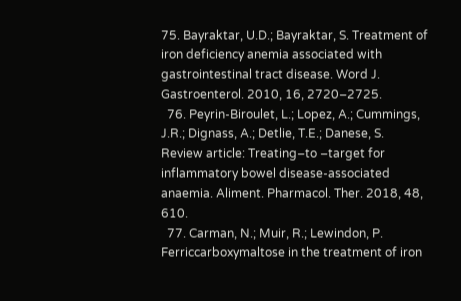75. Bayraktar, U.D.; Bayraktar, S. Treatment of iron deficiency anemia associated with gastrointestinal tract disease. Word J. Gastroenterol. 2010, 16, 2720–2725.
  76. Peyrin-Biroulet, L.; Lopez, A.; Cummings, J.R.; Dignass, A.; Detlie, T.E.; Danese, S. Review article: Treating–to –target for inflammatory bowel disease-associated anaemia. Aliment. Pharmacol. Ther. 2018, 48, 610.
  77. Carman, N.; Muir, R.; Lewindon, P. Ferriccarboxymaltose in the treatment of iron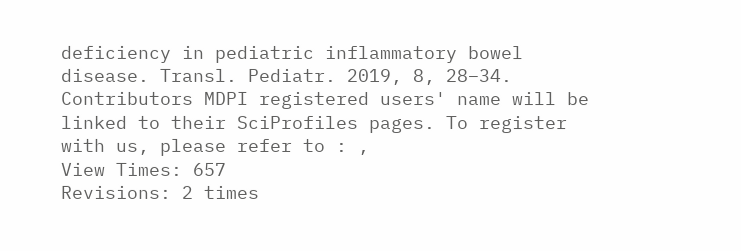deficiency in pediatric inflammatory bowel disease. Transl. Pediatr. 2019, 8, 28–34.
Contributors MDPI registered users' name will be linked to their SciProfiles pages. To register with us, please refer to : ,
View Times: 657
Revisions: 2 times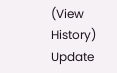(View History)
Update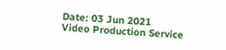Date: 03 Jun 2021
Video Production Service